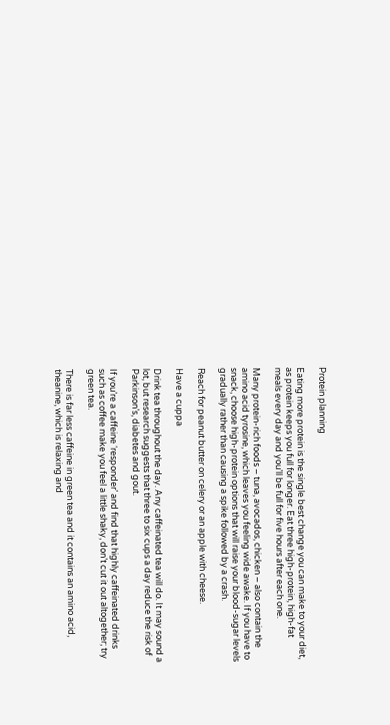Protein planning

Eating more protein is the single best change you can make to your diet, as protein keeps you full for longer. Eat three high-protein, high-fat meals every day and you’ll be full for five hours after each one.

Many protein-rich foods – tuna, avocados, chicken – also contain the amino acid tyrosine, which leaves you feeling wide awake. If you have to snack, choose high-protein options that will raise your blood-sugar levels gradually rather than causing a spike followed by a crash.

Reach for peanut butter on celery or an apple with cheese.

Have a cuppa

Drink tea throughout the day. Any caffeinated tea will do. It may sound a lot, but research suggests that three to six cups a day reduce the risk of Parkinson’s, diabetes and gout.

If you’re a caffeine ‘responder’ and find that highly caffeinated drinks such as coffee make you feel a little shaky, don’t cut it out altogether; try green tea.

There is far less caffeine in green tea and it contains an amino acid, theanine, which is relaxing and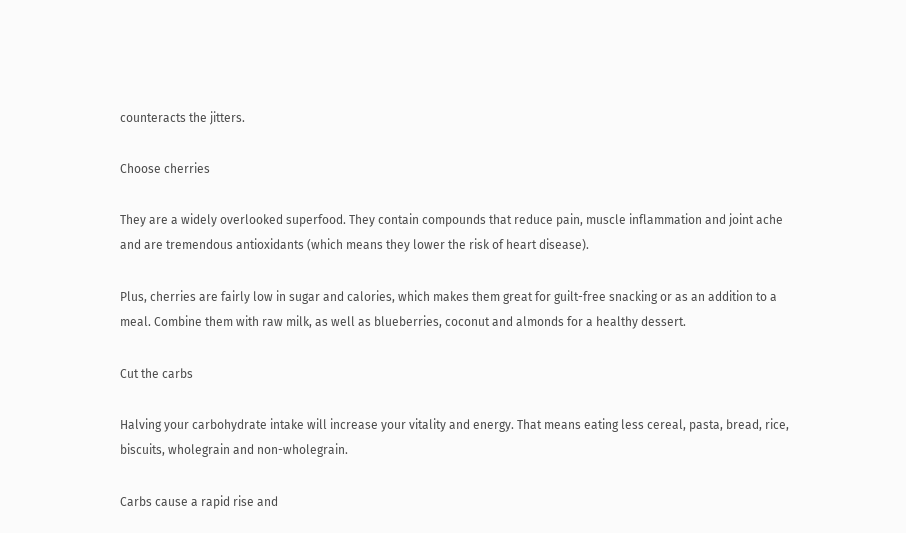counteracts the jitters.

Choose cherries

They are a widely overlooked superfood. They contain compounds that reduce pain, muscle inflammation and joint ache and are tremendous antioxidants (which means they lower the risk of heart disease).

Plus, cherries are fairly low in sugar and calories, which makes them great for guilt-free snacking or as an addition to a meal. Combine them with raw milk, as well as blueberries, coconut and almonds for a healthy dessert.

Cut the carbs

Halving your carbohydrate intake will increase your vitality and energy. That means eating less cereal, pasta, bread, rice, biscuits, wholegrain and non-wholegrain.

Carbs cause a rapid rise and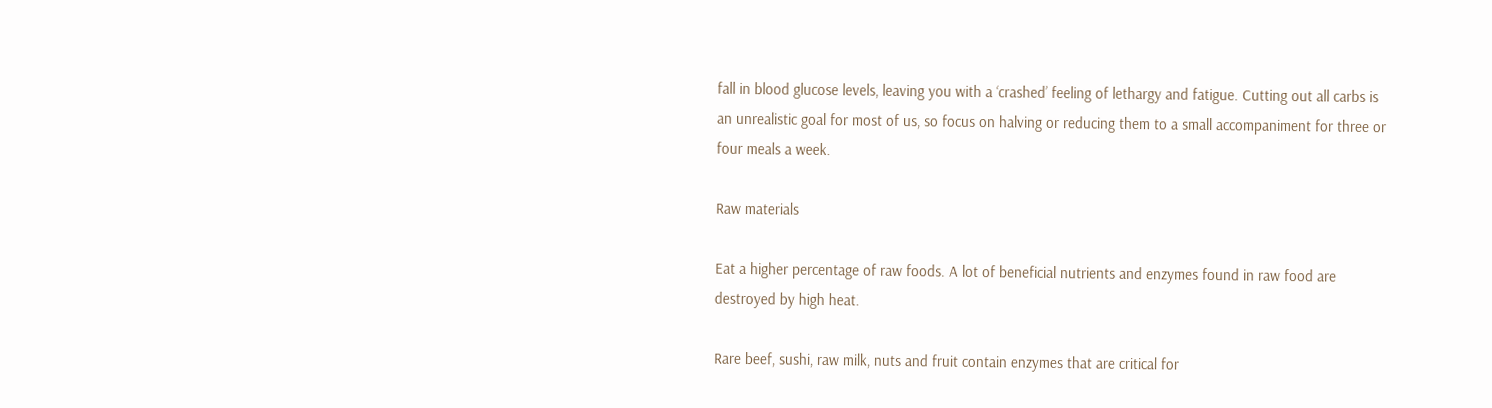fall in blood glucose levels, leaving you with a ‘crashed’ feeling of lethargy and fatigue. Cutting out all carbs is an unrealistic goal for most of us, so focus on halving or reducing them to a small accompaniment for three or four meals a week.

Raw materials

Eat a higher percentage of raw foods. A lot of beneficial nutrients and enzymes found in raw food are destroyed by high heat.

Rare beef, sushi, raw milk, nuts and fruit contain enzymes that are critical for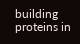building proteins in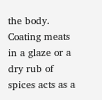the body. Coating meats in a glaze or a dry rub of spices acts as a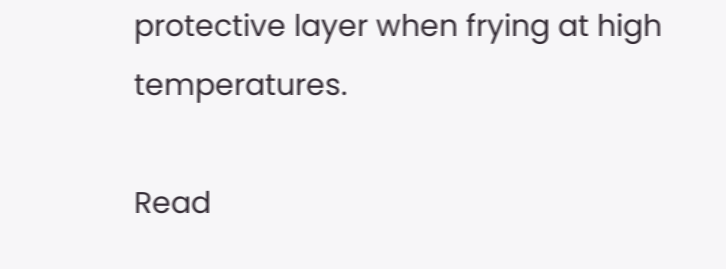protective layer when frying at high temperatures.

Read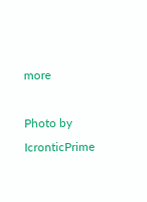more

Photo by IcronticPrime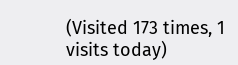(Visited 173 times, 1 visits today)